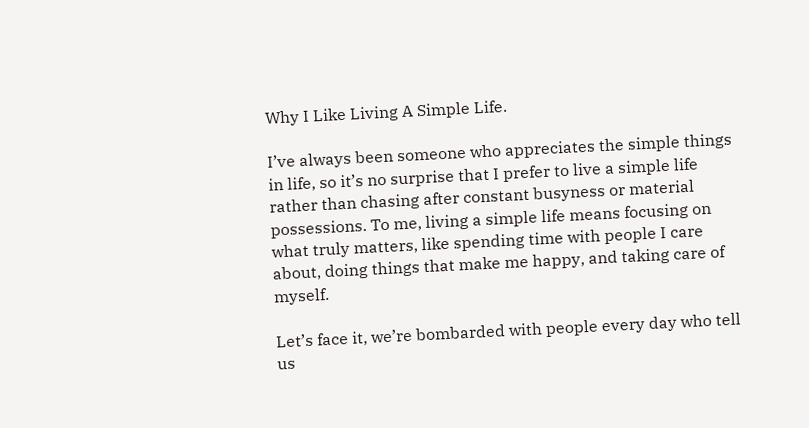Why I Like Living A Simple Life.

I’ve always been someone who appreciates the simple things in life, so it’s no surprise that I prefer to live a simple life rather than chasing after constant busyness or material possessions. To me, living a simple life means focusing on what truly matters, like spending time with people I care about, doing things that make me happy, and taking care of myself.

Let’s face it, we’re bombarded with people every day who tell us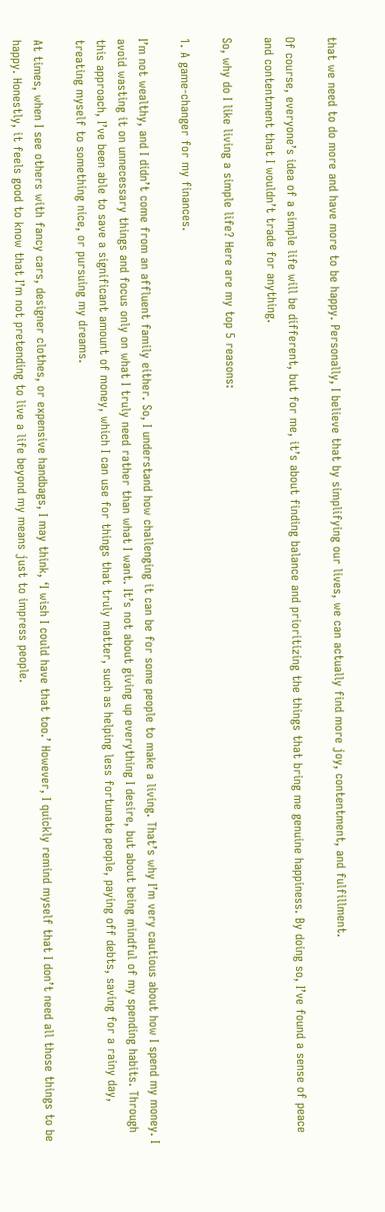that we need to do more and have more to be happy. Personally, I believe that by simplifying our lives, we can actually find more joy, contentment, and fulfillment.

Of course, everyone’s idea of a simple life will be different, but for me, it’s about finding balance and prioritizing the things that bring me genuine happiness. By doing so, I’ve found a sense of peace and contentment that I wouldn’t trade for anything.

So, why do I like living a simple life? Here are my top 5 reasons:

1. A game-changer for my finances.

I’m not wealthy, and I didn’t come from an affluent family either. So, I understand how challenging it can be for some people to make a living. That’s why I’m very cautious about how I spend my money. I avoid wasting it on unnecessary things and focus only on what I truly need rather than what I want. It’s not about giving up everything I desire, but about being mindful of my spending habits. Through this approach, I’ve been able to save a significant amount of money, which I can use for things that truly matter, such as helping less fortunate people, paying off debts, saving for a rainy day, treating myself to something nice, or pursuing my dreams.

At times, when I see others with fancy cars, designer clothes, or expensive handbags, I may think, ‘I wish I could have that too.’ However, I quickly remind myself that I don’t need all those things to be happy. Honestly, it feels good to know that I’m not pretending to live a life beyond my means just to impress people.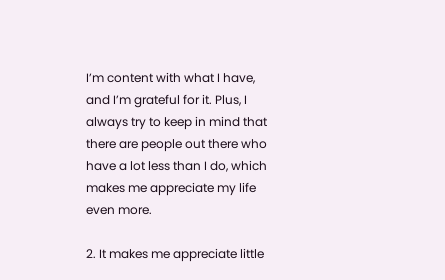I’m content with what I have, and I’m grateful for it. Plus, I always try to keep in mind that there are people out there who have a lot less than I do, which makes me appreciate my life even more.

2. It makes me appreciate little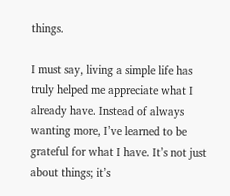things.

I must say, living a simple life has truly helped me appreciate what I already have. Instead of always wanting more, I’ve learned to be grateful for what I have. It’s not just about things; it’s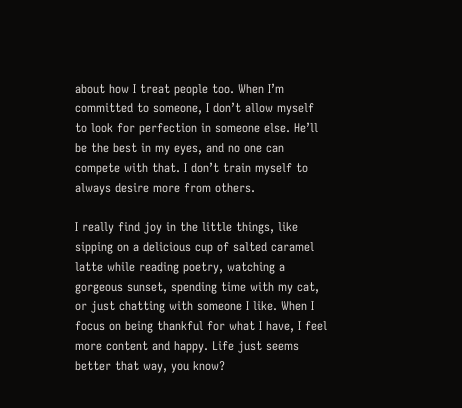about how I treat people too. When I’m committed to someone, I don’t allow myself to look for perfection in someone else. He’ll be the best in my eyes, and no one can compete with that. I don’t train myself to always desire more from others.

I really find joy in the little things, like sipping on a delicious cup of salted caramel latte while reading poetry, watching a gorgeous sunset, spending time with my cat, or just chatting with someone I like. When I focus on being thankful for what I have, I feel more content and happy. Life just seems better that way, you know?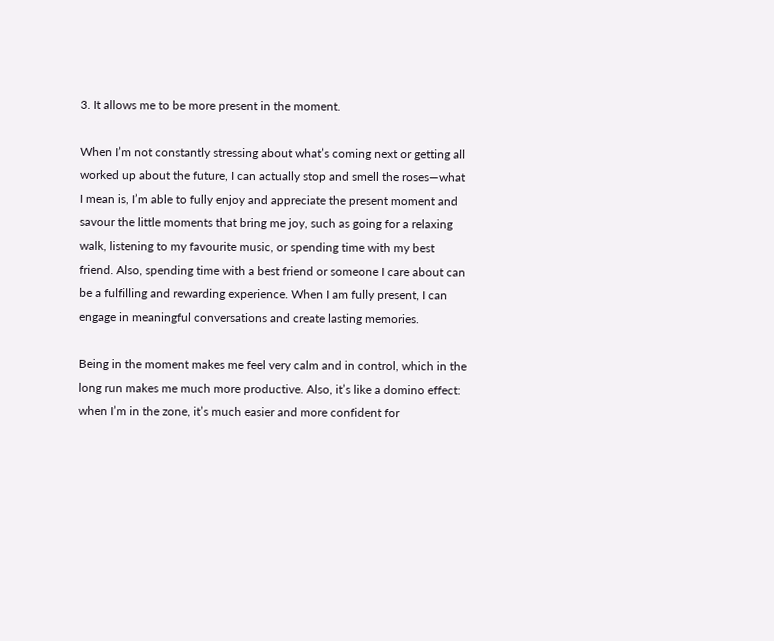3. It allows me to be more present in the moment.

When I’m not constantly stressing about what’s coming next or getting all worked up about the future, I can actually stop and smell the roses—what I mean is, I’m able to fully enjoy and appreciate the present moment and savour the little moments that bring me joy, such as going for a relaxing walk, listening to my favourite music, or spending time with my best friend. Also, spending time with a best friend or someone I care about can be a fulfilling and rewarding experience. When I am fully present, I can engage in meaningful conversations and create lasting memories.

Being in the moment makes me feel very calm and in control, which in the long run makes me much more productive. Also, it’s like a domino effect: when I’m in the zone, it’s much easier and more confident for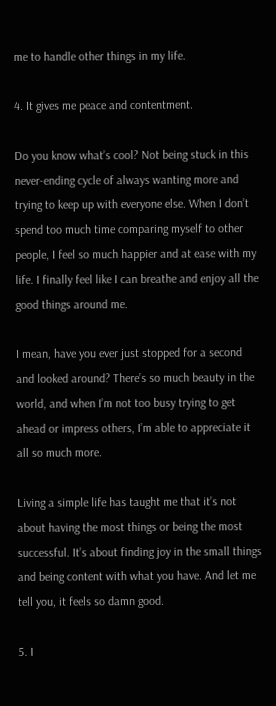me to handle other things in my life.

4. It gives me peace and contentment.

Do you know what’s cool? Not being stuck in this never-ending cycle of always wanting more and trying to keep up with everyone else. When I don’t spend too much time comparing myself to other people, I feel so much happier and at ease with my life. I finally feel like I can breathe and enjoy all the good things around me.

I mean, have you ever just stopped for a second and looked around? There’s so much beauty in the world, and when I’m not too busy trying to get ahead or impress others, I’m able to appreciate it all so much more.

Living a simple life has taught me that it’s not about having the most things or being the most successful. It’s about finding joy in the small things and being content with what you have. And let me tell you, it feels so damn good.

5. I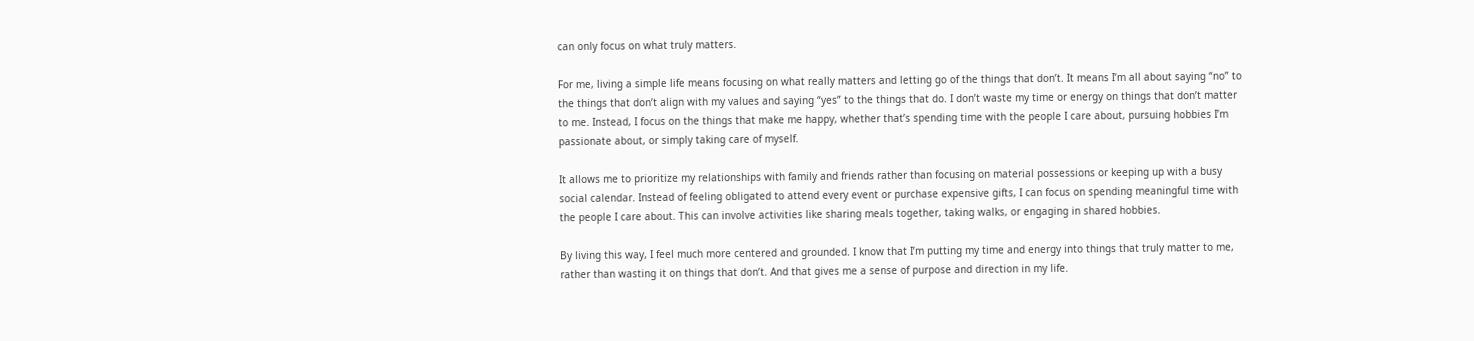can only focus on what truly matters.

For me, living a simple life means focusing on what really matters and letting go of the things that don’t. It means I’m all about saying “no” to the things that don’t align with my values and saying “yes” to the things that do. I don’t waste my time or energy on things that don’t matter to me. Instead, I focus on the things that make me happy, whether that’s spending time with the people I care about, pursuing hobbies I’m passionate about, or simply taking care of myself.

It allows me to prioritize my relationships with family and friends rather than focusing on material possessions or keeping up with a busy social calendar. Instead of feeling obligated to attend every event or purchase expensive gifts, I can focus on spending meaningful time with the people I care about. This can involve activities like sharing meals together, taking walks, or engaging in shared hobbies.

By living this way, I feel much more centered and grounded. I know that I’m putting my time and energy into things that truly matter to me, rather than wasting it on things that don’t. And that gives me a sense of purpose and direction in my life.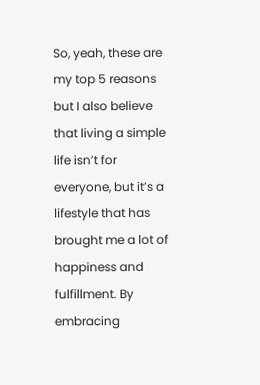So, yeah, these are my top 5 reasons but I also believe that living a simple life isn’t for everyone, but it’s a lifestyle that has brought me a lot of happiness and fulfillment. By embracing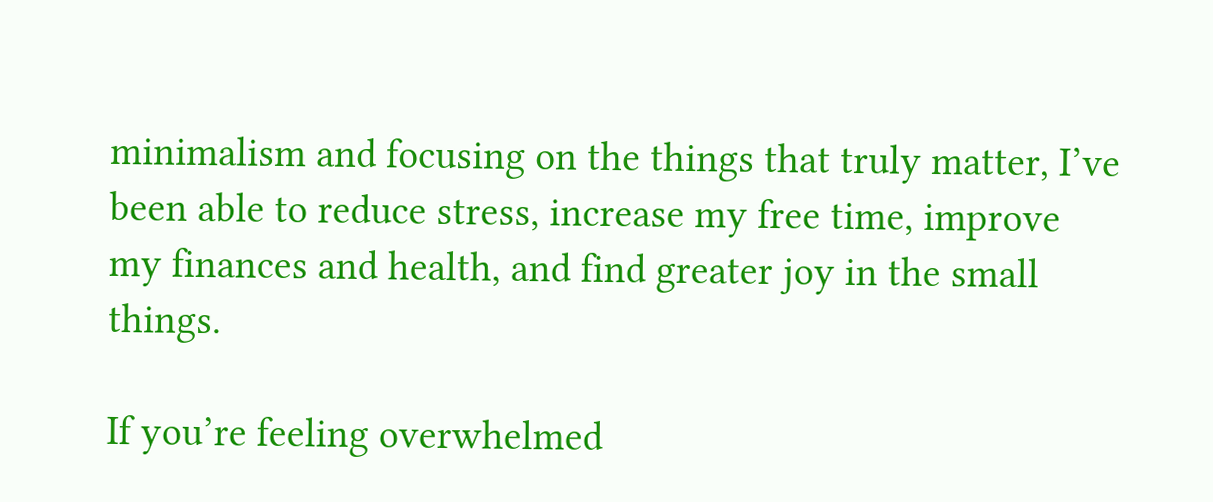minimalism and focusing on the things that truly matter, I’ve been able to reduce stress, increase my free time, improve my finances and health, and find greater joy in the small things.

If you’re feeling overwhelmed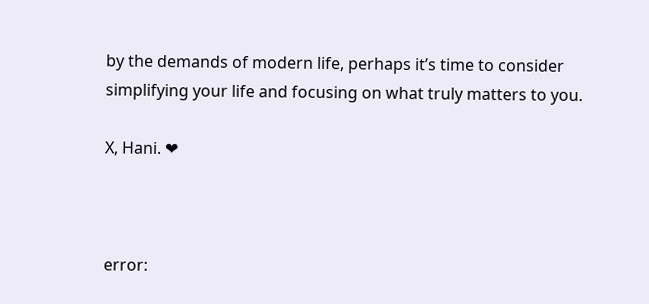by the demands of modern life, perhaps it’s time to consider simplifying your life and focusing on what truly matters to you.

X, Hani. ❤



error: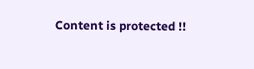Content is protected !!